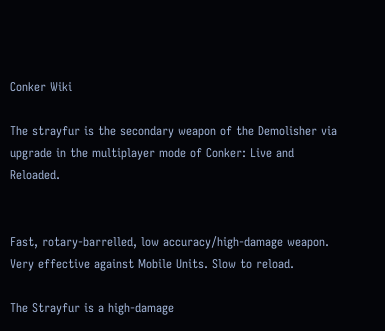Conker Wiki

The strayfur is the secondary weapon of the Demolisher via upgrade in the multiplayer mode of Conker: Live and Reloaded.


Fast, rotary-barrelled, low accuracy/high-damage weapon. Very effective against Mobile Units. Slow to reload.

The Strayfur is a high-damage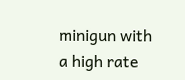minigun with a high rate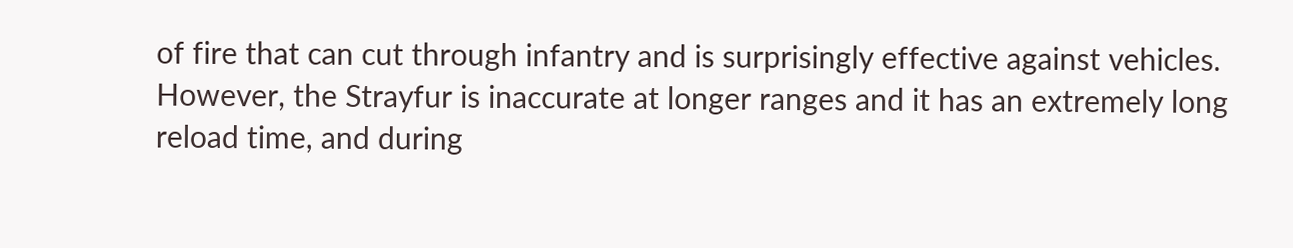of fire that can cut through infantry and is surprisingly effective against vehicles. However, the Strayfur is inaccurate at longer ranges and it has an extremely long reload time, and during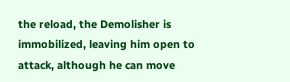the reload, the Demolisher is immobilized, leaving him open to attack, although he can move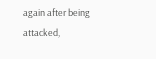again after being attacked,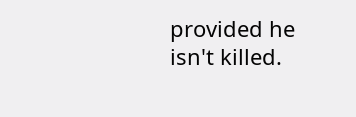provided he isn't killed.